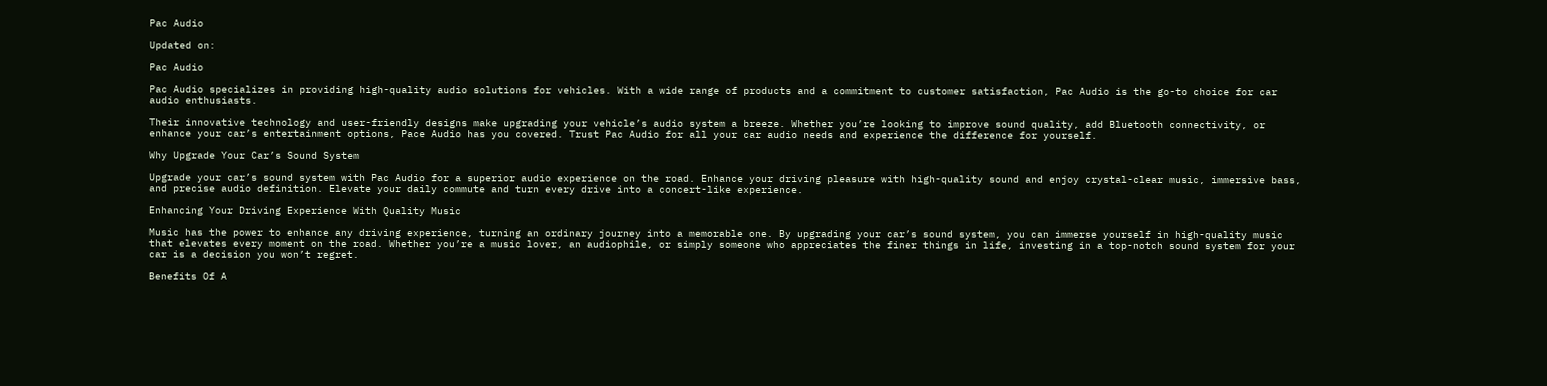Pac Audio

Updated on:

Pac Audio

Pac Audio specializes in providing high-quality audio solutions for vehicles. With a wide range of products and a commitment to customer satisfaction, Pac Audio is the go-to choice for car audio enthusiasts.

Their innovative technology and user-friendly designs make upgrading your vehicle’s audio system a breeze. Whether you’re looking to improve sound quality, add Bluetooth connectivity, or enhance your car’s entertainment options, Pace Audio has you covered. Trust Pac Audio for all your car audio needs and experience the difference for yourself.

Why Upgrade Your Car’s Sound System

Upgrade your car’s sound system with Pac Audio for a superior audio experience on the road. Enhance your driving pleasure with high-quality sound and enjoy crystal-clear music, immersive bass, and precise audio definition. Elevate your daily commute and turn every drive into a concert-like experience.

Enhancing Your Driving Experience With Quality Music

Music has the power to enhance any driving experience, turning an ordinary journey into a memorable one. By upgrading your car’s sound system, you can immerse yourself in high-quality music that elevates every moment on the road. Whether you’re a music lover, an audiophile, or simply someone who appreciates the finer things in life, investing in a top-notch sound system for your car is a decision you won’t regret.

Benefits Of A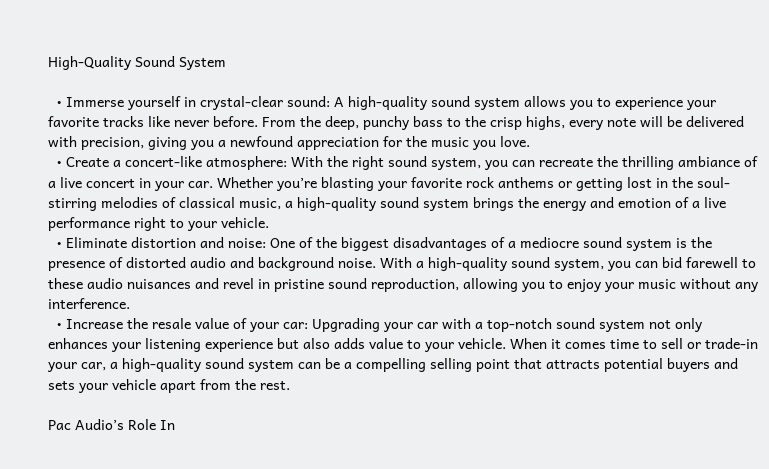High-Quality Sound System

  • Immerse yourself in crystal-clear sound: A high-quality sound system allows you to experience your favorite tracks like never before. From the deep, punchy bass to the crisp highs, every note will be delivered with precision, giving you a newfound appreciation for the music you love.
  • Create a concert-like atmosphere: With the right sound system, you can recreate the thrilling ambiance of a live concert in your car. Whether you’re blasting your favorite rock anthems or getting lost in the soul-stirring melodies of classical music, a high-quality sound system brings the energy and emotion of a live performance right to your vehicle.
  • Eliminate distortion and noise: One of the biggest disadvantages of a mediocre sound system is the presence of distorted audio and background noise. With a high-quality sound system, you can bid farewell to these audio nuisances and revel in pristine sound reproduction, allowing you to enjoy your music without any interference.
  • Increase the resale value of your car: Upgrading your car with a top-notch sound system not only enhances your listening experience but also adds value to your vehicle. When it comes time to sell or trade-in your car, a high-quality sound system can be a compelling selling point that attracts potential buyers and sets your vehicle apart from the rest.

Pac Audio’s Role In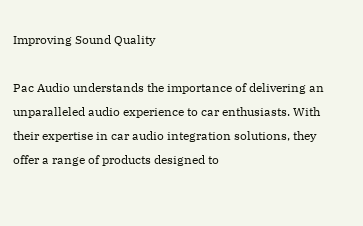Improving Sound Quality

Pac Audio understands the importance of delivering an unparalleled audio experience to car enthusiasts. With their expertise in car audio integration solutions, they offer a range of products designed to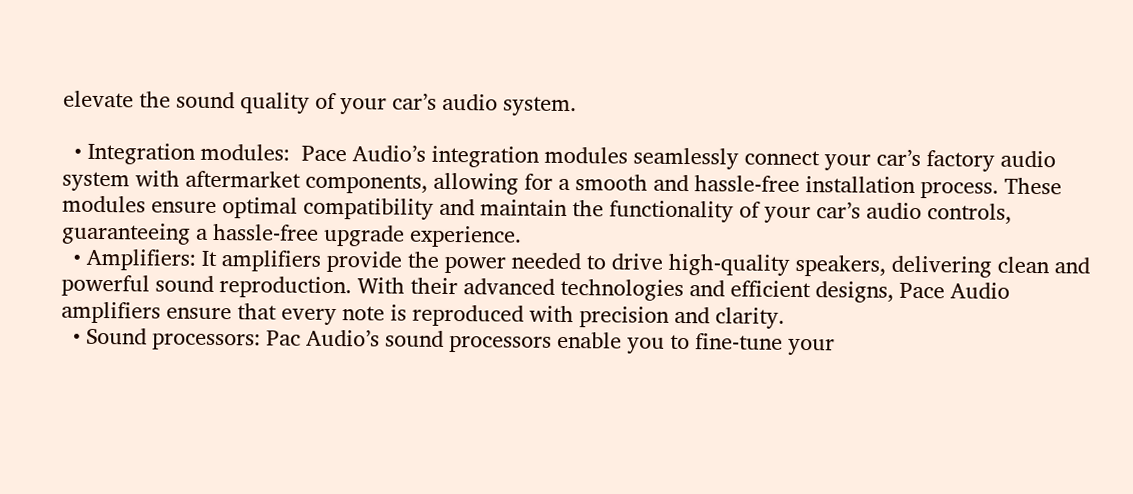elevate the sound quality of your car’s audio system.

  • Integration modules:  Pace Audio’s integration modules seamlessly connect your car’s factory audio system with aftermarket components, allowing for a smooth and hassle-free installation process. These modules ensure optimal compatibility and maintain the functionality of your car’s audio controls, guaranteeing a hassle-free upgrade experience.
  • Amplifiers: It amplifiers provide the power needed to drive high-quality speakers, delivering clean and powerful sound reproduction. With their advanced technologies and efficient designs, Pace Audio amplifiers ensure that every note is reproduced with precision and clarity.
  • Sound processors: Pac Audio’s sound processors enable you to fine-tune your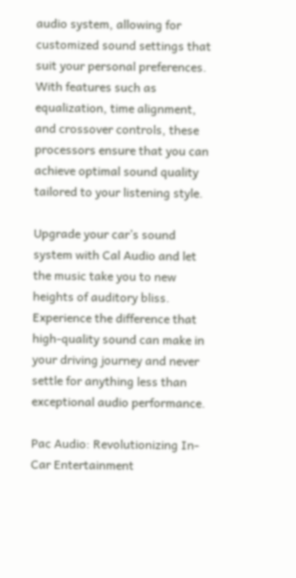audio system, allowing for customized sound settings that suit your personal preferences. With features such as equalization, time alignment, and crossover controls, these processors ensure that you can achieve optimal sound quality tailored to your listening style.

Upgrade your car’s sound system with Cal Audio and let the music take you to new heights of auditory bliss. Experience the difference that high-quality sound can make in your driving journey and never settle for anything less than exceptional audio performance.

Pac Audio: Revolutionizing In-Car Entertainment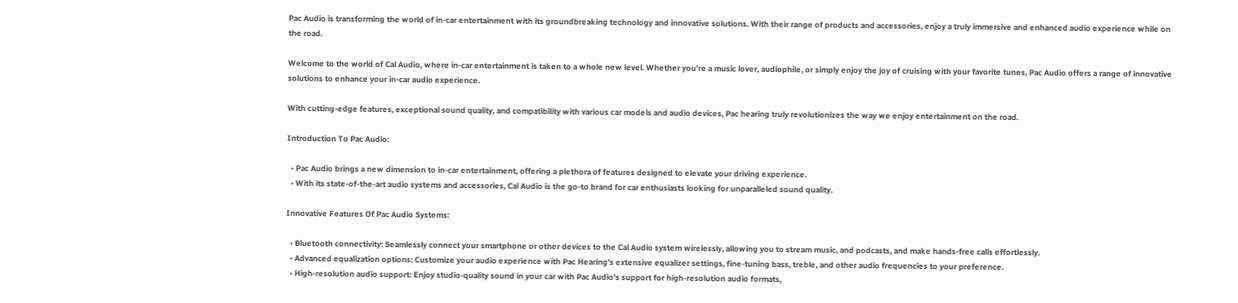Pac Audio is transforming the world of in-car entertainment with its groundbreaking technology and innovative solutions. With their range of products and accessories, enjoy a truly immersive and enhanced audio experience while on the road.

Welcome to the world of Cal Audio, where in-car entertainment is taken to a whole new level. Whether you’re a music lover, audiophile, or simply enjoy the joy of cruising with your favorite tunes, Pac Audio offers a range of innovative solutions to enhance your in-car audio experience.

With cutting-edge features, exceptional sound quality, and compatibility with various car models and audio devices, Pac hearing truly revolutionizes the way we enjoy entertainment on the road.

Introduction To Pac Audio:

  • Pac Audio brings a new dimension to in-car entertainment, offering a plethora of features designed to elevate your driving experience.
  • With its state-of-the-art audio systems and accessories, Cal Audio is the go-to brand for car enthusiasts looking for unparalleled sound quality.

Innovative Features Of Pac Audio Systems:

  • Bluetooth connectivity: Seamlessly connect your smartphone or other devices to the Cal Audio system wirelessly, allowing you to stream music, and podcasts, and make hands-free calls effortlessly.
  • Advanced equalization options: Customize your audio experience with Pac Hearing’s extensive equalizer settings, fine-tuning bass, treble, and other audio frequencies to your preference.
  • High-resolution audio support: Enjoy studio-quality sound in your car with Pac Audio’s support for high-resolution audio formats,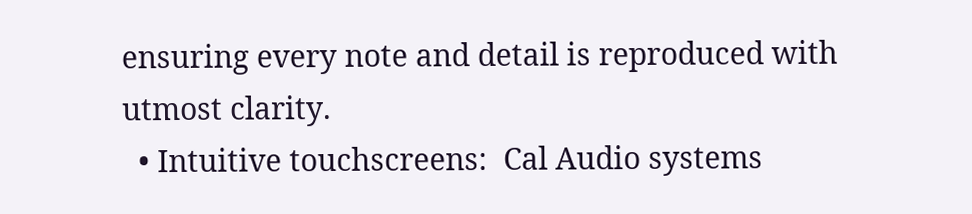ensuring every note and detail is reproduced with utmost clarity.
  • Intuitive touchscreens:  Cal Audio systems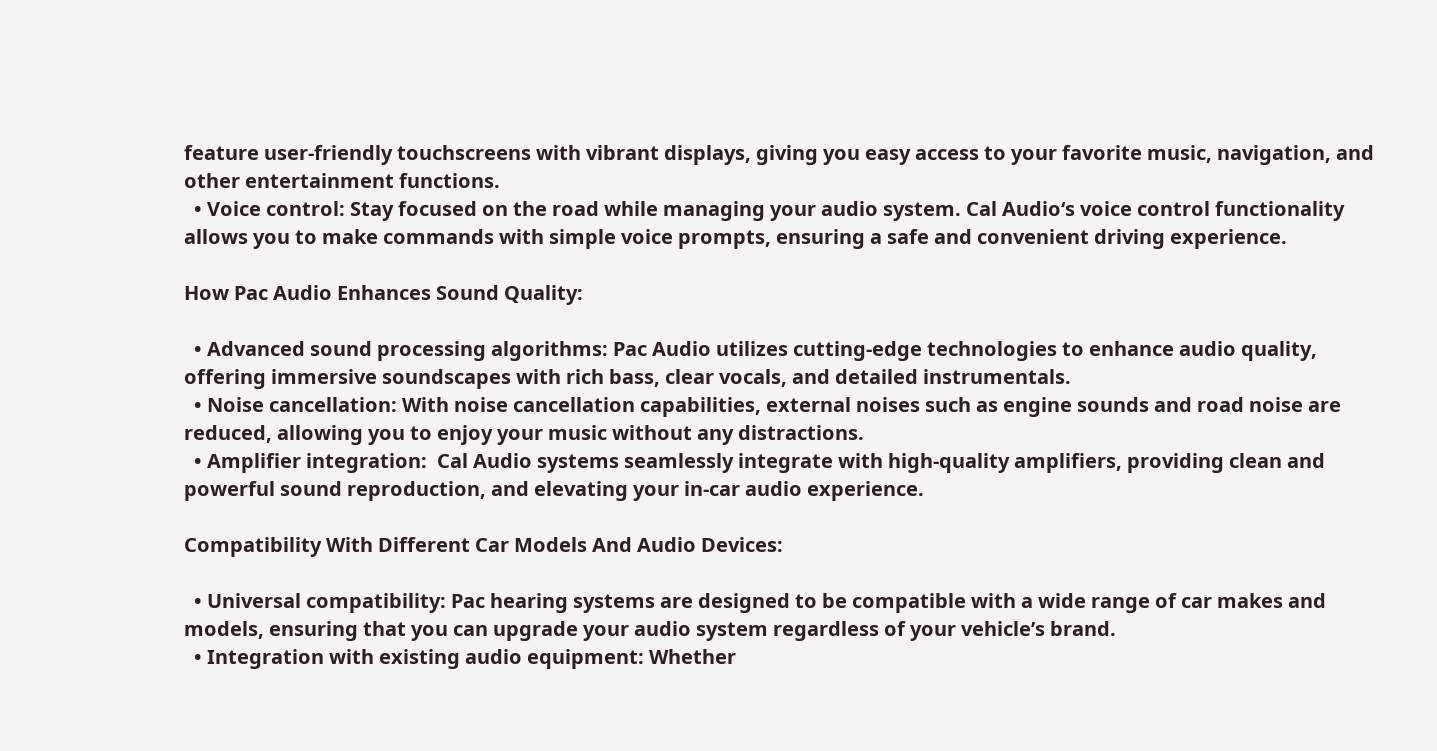feature user-friendly touchscreens with vibrant displays, giving you easy access to your favorite music, navigation, and other entertainment functions.
  • Voice control: Stay focused on the road while managing your audio system. Cal Audio‘s voice control functionality allows you to make commands with simple voice prompts, ensuring a safe and convenient driving experience.

How Pac Audio Enhances Sound Quality:

  • Advanced sound processing algorithms: Pac Audio utilizes cutting-edge technologies to enhance audio quality, offering immersive soundscapes with rich bass, clear vocals, and detailed instrumentals.
  • Noise cancellation: With noise cancellation capabilities, external noises such as engine sounds and road noise are reduced, allowing you to enjoy your music without any distractions.
  • Amplifier integration:  Cal Audio systems seamlessly integrate with high-quality amplifiers, providing clean and powerful sound reproduction, and elevating your in-car audio experience.

Compatibility With Different Car Models And Audio Devices:

  • Universal compatibility: Pac hearing systems are designed to be compatible with a wide range of car makes and models, ensuring that you can upgrade your audio system regardless of your vehicle’s brand.
  • Integration with existing audio equipment: Whether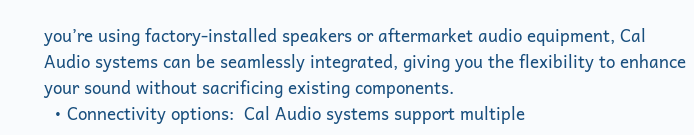you’re using factory-installed speakers or aftermarket audio equipment, Cal Audio systems can be seamlessly integrated, giving you the flexibility to enhance your sound without sacrificing existing components.
  • Connectivity options:  Cal Audio systems support multiple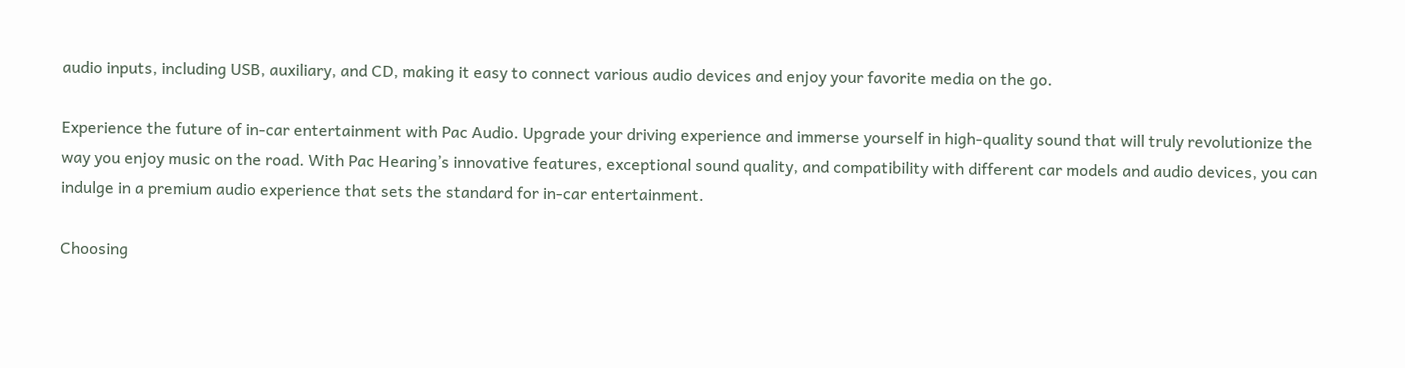audio inputs, including USB, auxiliary, and CD, making it easy to connect various audio devices and enjoy your favorite media on the go.

Experience the future of in-car entertainment with Pac Audio. Upgrade your driving experience and immerse yourself in high-quality sound that will truly revolutionize the way you enjoy music on the road. With Pac Hearing’s innovative features, exceptional sound quality, and compatibility with different car models and audio devices, you can indulge in a premium audio experience that sets the standard for in-car entertainment.

Choosing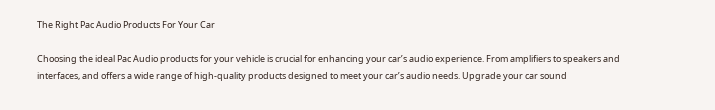The Right Pac Audio Products For Your Car

Choosing the ideal Pac Audio products for your vehicle is crucial for enhancing your car’s audio experience. From amplifiers to speakers and interfaces, and offers a wide range of high-quality products designed to meet your car’s audio needs. Upgrade your car sound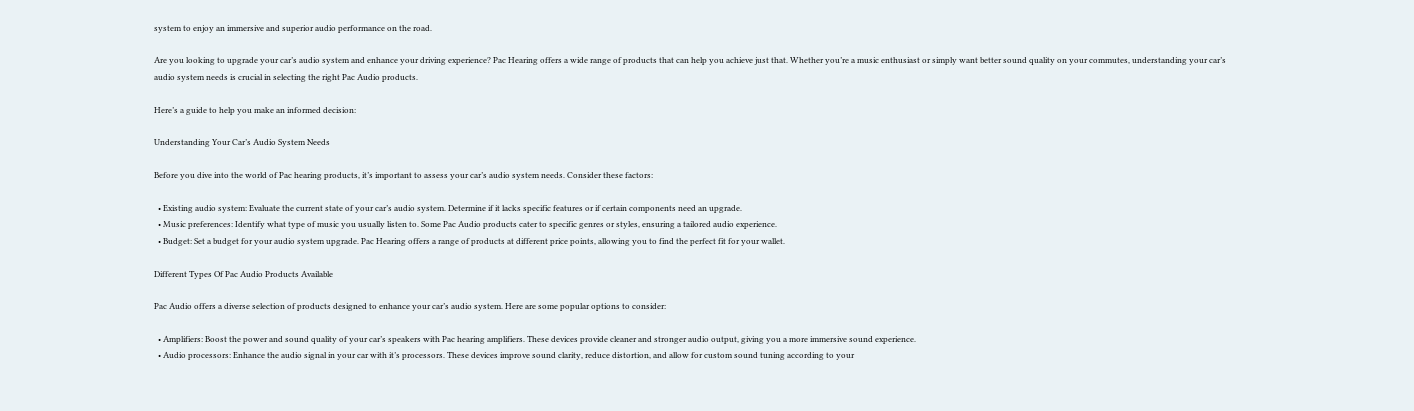system to enjoy an immersive and superior audio performance on the road.

Are you looking to upgrade your car’s audio system and enhance your driving experience? Pac Hearing offers a wide range of products that can help you achieve just that. Whether you’re a music enthusiast or simply want better sound quality on your commutes, understanding your car’s audio system needs is crucial in selecting the right Pac Audio products.

Here’s a guide to help you make an informed decision:

Understanding Your Car’s Audio System Needs

Before you dive into the world of Pac hearing products, it’s important to assess your car’s audio system needs. Consider these factors:

  • Existing audio system: Evaluate the current state of your car’s audio system. Determine if it lacks specific features or if certain components need an upgrade.
  • Music preferences: Identify what type of music you usually listen to. Some Pac Audio products cater to specific genres or styles, ensuring a tailored audio experience.
  • Budget: Set a budget for your audio system upgrade. Pac Hearing offers a range of products at different price points, allowing you to find the perfect fit for your wallet.

Different Types Of Pac Audio Products Available

Pac Audio offers a diverse selection of products designed to enhance your car’s audio system. Here are some popular options to consider:

  • Amplifiers: Boost the power and sound quality of your car’s speakers with Pac hearing amplifiers. These devices provide cleaner and stronger audio output, giving you a more immersive sound experience.
  • Audio processors: Enhance the audio signal in your car with it’s processors. These devices improve sound clarity, reduce distortion, and allow for custom sound tuning according to your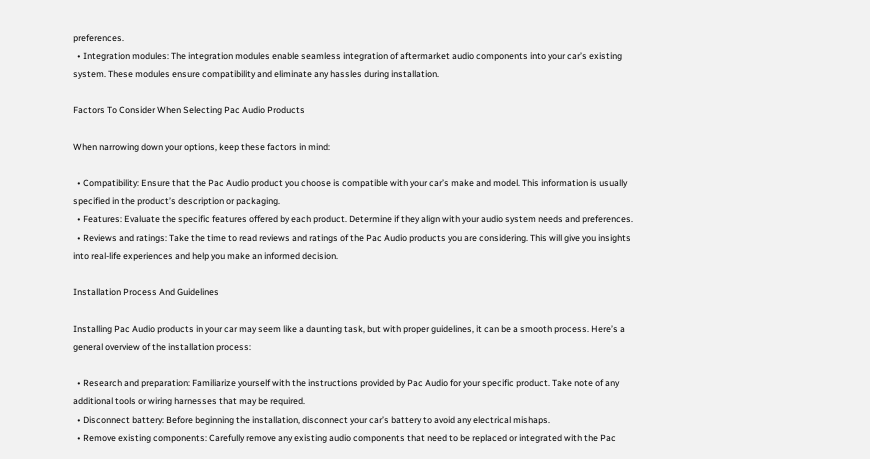preferences.
  • Integration modules: The integration modules enable seamless integration of aftermarket audio components into your car’s existing system. These modules ensure compatibility and eliminate any hassles during installation.

Factors To Consider When Selecting Pac Audio Products

When narrowing down your options, keep these factors in mind:

  • Compatibility: Ensure that the Pac Audio product you choose is compatible with your car’s make and model. This information is usually specified in the product’s description or packaging.
  • Features: Evaluate the specific features offered by each product. Determine if they align with your audio system needs and preferences.
  • Reviews and ratings: Take the time to read reviews and ratings of the Pac Audio products you are considering. This will give you insights into real-life experiences and help you make an informed decision.

Installation Process And Guidelines

Installing Pac Audio products in your car may seem like a daunting task, but with proper guidelines, it can be a smooth process. Here’s a general overview of the installation process:

  • Research and preparation: Familiarize yourself with the instructions provided by Pac Audio for your specific product. Take note of any additional tools or wiring harnesses that may be required.
  • Disconnect battery: Before beginning the installation, disconnect your car’s battery to avoid any electrical mishaps.
  • Remove existing components: Carefully remove any existing audio components that need to be replaced or integrated with the Pac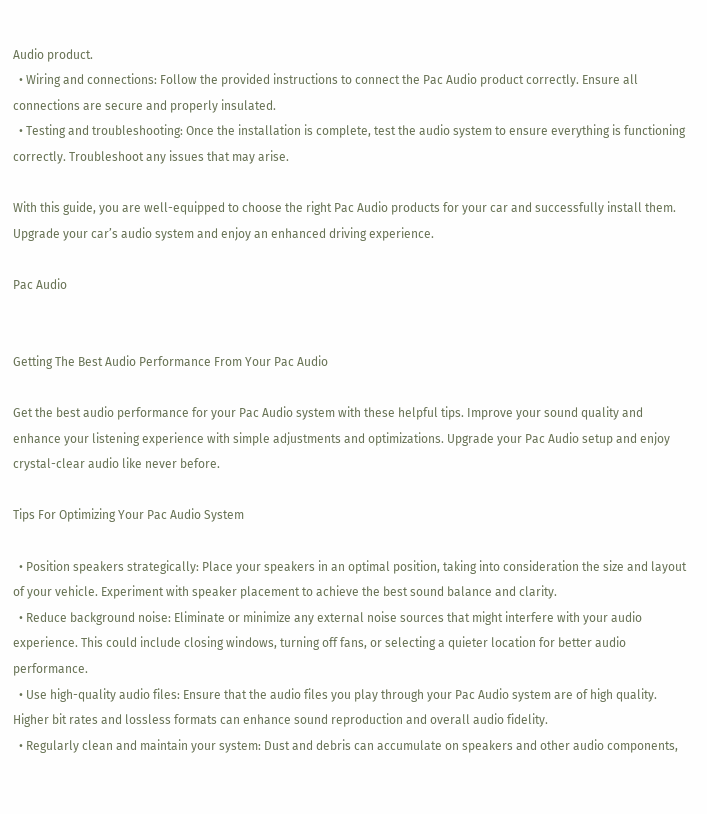Audio product.
  • Wiring and connections: Follow the provided instructions to connect the Pac Audio product correctly. Ensure all connections are secure and properly insulated.
  • Testing and troubleshooting: Once the installation is complete, test the audio system to ensure everything is functioning correctly. Troubleshoot any issues that may arise.

With this guide, you are well-equipped to choose the right Pac Audio products for your car and successfully install them. Upgrade your car’s audio system and enjoy an enhanced driving experience.

Pac Audio


Getting The Best Audio Performance From Your Pac Audio

Get the best audio performance for your Pac Audio system with these helpful tips. Improve your sound quality and enhance your listening experience with simple adjustments and optimizations. Upgrade your Pac Audio setup and enjoy crystal-clear audio like never before.

Tips For Optimizing Your Pac Audio System

  • Position speakers strategically: Place your speakers in an optimal position, taking into consideration the size and layout of your vehicle. Experiment with speaker placement to achieve the best sound balance and clarity.
  • Reduce background noise: Eliminate or minimize any external noise sources that might interfere with your audio experience. This could include closing windows, turning off fans, or selecting a quieter location for better audio performance.
  • Use high-quality audio files: Ensure that the audio files you play through your Pac Audio system are of high quality. Higher bit rates and lossless formats can enhance sound reproduction and overall audio fidelity.
  • Regularly clean and maintain your system: Dust and debris can accumulate on speakers and other audio components,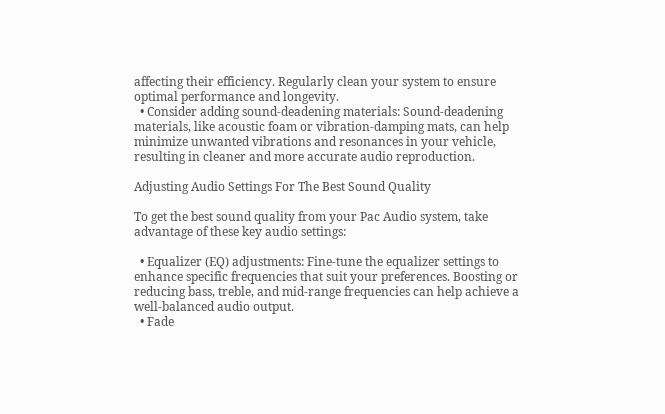affecting their efficiency. Regularly clean your system to ensure optimal performance and longevity.
  • Consider adding sound-deadening materials: Sound-deadening materials, like acoustic foam or vibration-damping mats, can help minimize unwanted vibrations and resonances in your vehicle, resulting in cleaner and more accurate audio reproduction.

Adjusting Audio Settings For The Best Sound Quality

To get the best sound quality from your Pac Audio system, take advantage of these key audio settings:

  • Equalizer (EQ) adjustments: Fine-tune the equalizer settings to enhance specific frequencies that suit your preferences. Boosting or reducing bass, treble, and mid-range frequencies can help achieve a well-balanced audio output.
  • Fade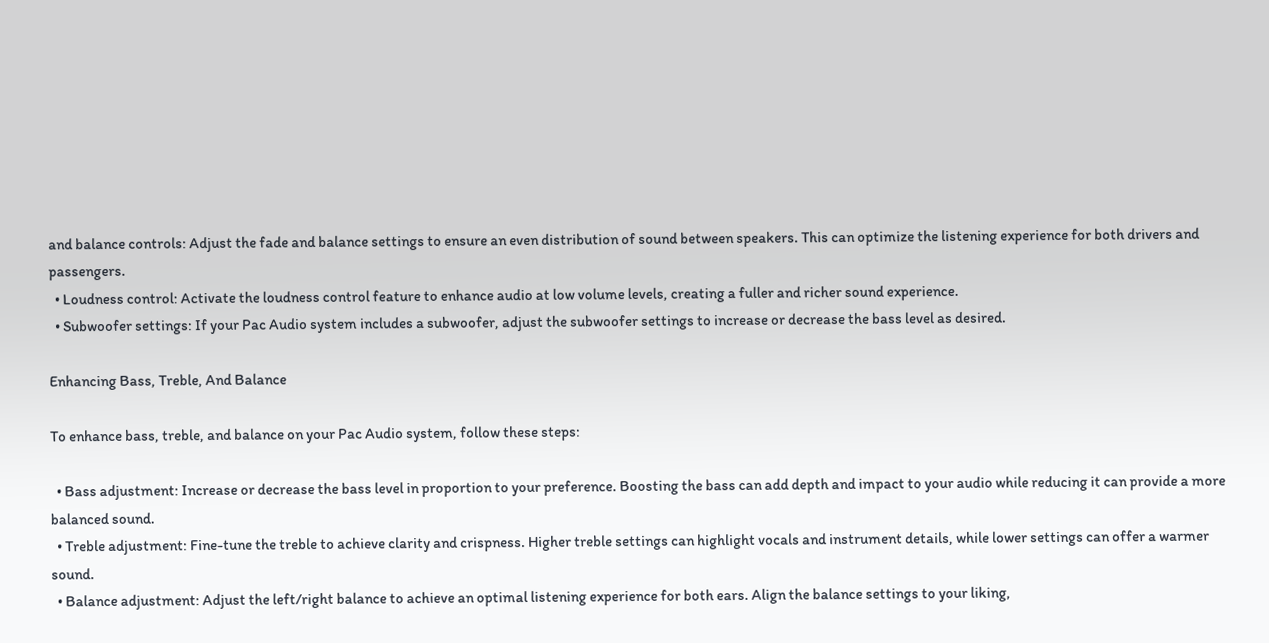and balance controls: Adjust the fade and balance settings to ensure an even distribution of sound between speakers. This can optimize the listening experience for both drivers and passengers.
  • Loudness control: Activate the loudness control feature to enhance audio at low volume levels, creating a fuller and richer sound experience.
  • Subwoofer settings: If your Pac Audio system includes a subwoofer, adjust the subwoofer settings to increase or decrease the bass level as desired.

Enhancing Bass, Treble, And Balance

To enhance bass, treble, and balance on your Pac Audio system, follow these steps:

  • Bass adjustment: Increase or decrease the bass level in proportion to your preference. Boosting the bass can add depth and impact to your audio while reducing it can provide a more balanced sound.
  • Treble adjustment: Fine-tune the treble to achieve clarity and crispness. Higher treble settings can highlight vocals and instrument details, while lower settings can offer a warmer sound.
  • Balance adjustment: Adjust the left/right balance to achieve an optimal listening experience for both ears. Align the balance settings to your liking,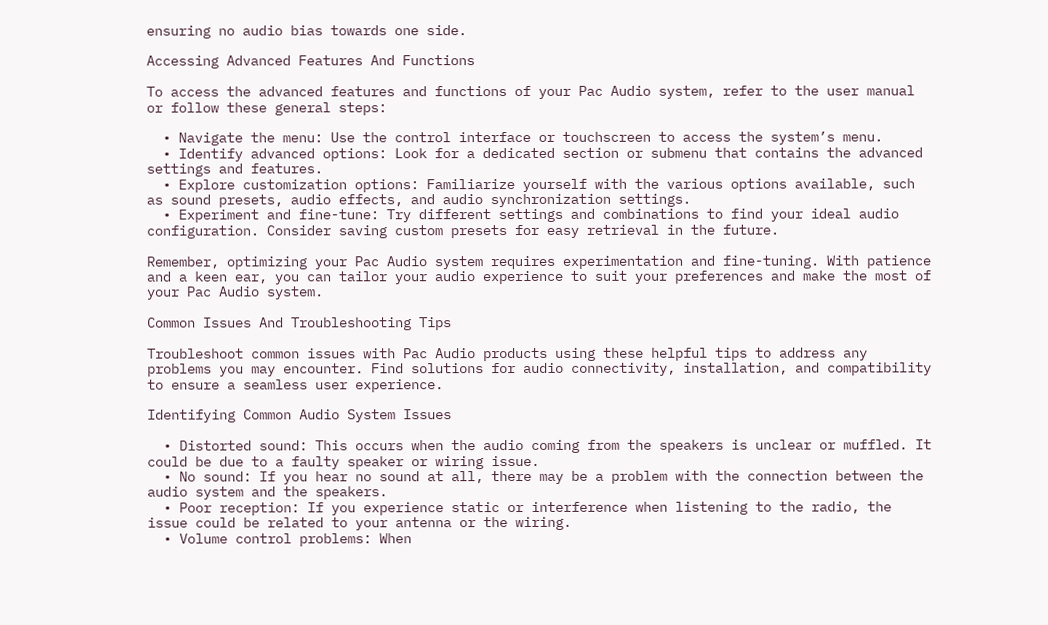ensuring no audio bias towards one side.

Accessing Advanced Features And Functions

To access the advanced features and functions of your Pac Audio system, refer to the user manual or follow these general steps:

  • Navigate the menu: Use the control interface or touchscreen to access the system’s menu.
  • Identify advanced options: Look for a dedicated section or submenu that contains the advanced settings and features.
  • Explore customization options: Familiarize yourself with the various options available, such as sound presets, audio effects, and audio synchronization settings.
  • Experiment and fine-tune: Try different settings and combinations to find your ideal audio configuration. Consider saving custom presets for easy retrieval in the future.

Remember, optimizing your Pac Audio system requires experimentation and fine-tuning. With patience and a keen ear, you can tailor your audio experience to suit your preferences and make the most of your Pac Audio system.

Common Issues And Troubleshooting Tips

Troubleshoot common issues with Pac Audio products using these helpful tips to address any problems you may encounter. Find solutions for audio connectivity, installation, and compatibility to ensure a seamless user experience.

Identifying Common Audio System Issues

  • Distorted sound: This occurs when the audio coming from the speakers is unclear or muffled. It could be due to a faulty speaker or wiring issue.
  • No sound: If you hear no sound at all, there may be a problem with the connection between the audio system and the speakers.
  • Poor reception: If you experience static or interference when listening to the radio, the issue could be related to your antenna or the wiring.
  • Volume control problems: When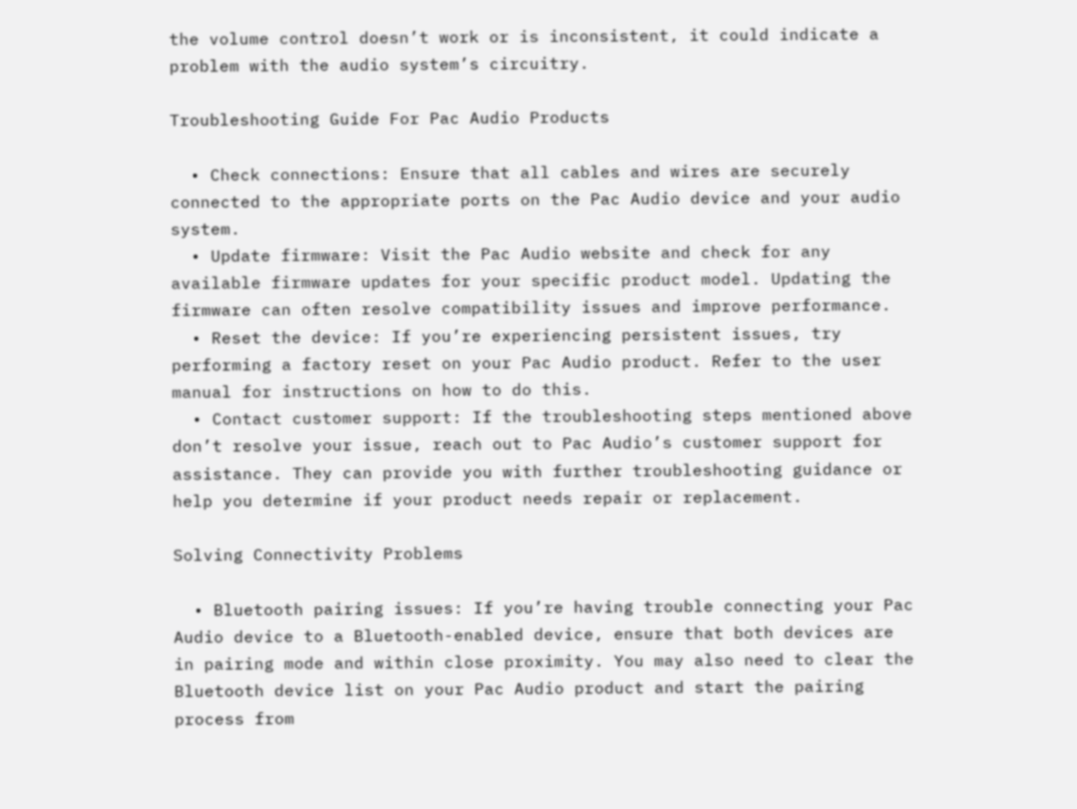the volume control doesn’t work or is inconsistent, it could indicate a problem with the audio system’s circuitry.

Troubleshooting Guide For Pac Audio Products

  • Check connections: Ensure that all cables and wires are securely connected to the appropriate ports on the Pac Audio device and your audio system.
  • Update firmware: Visit the Pac Audio website and check for any available firmware updates for your specific product model. Updating the firmware can often resolve compatibility issues and improve performance.
  • Reset the device: If you’re experiencing persistent issues, try performing a factory reset on your Pac Audio product. Refer to the user manual for instructions on how to do this.
  • Contact customer support: If the troubleshooting steps mentioned above don’t resolve your issue, reach out to Pac Audio’s customer support for assistance. They can provide you with further troubleshooting guidance or help you determine if your product needs repair or replacement.

Solving Connectivity Problems

  • Bluetooth pairing issues: If you’re having trouble connecting your Pac Audio device to a Bluetooth-enabled device, ensure that both devices are in pairing mode and within close proximity. You may also need to clear the Bluetooth device list on your Pac Audio product and start the pairing process from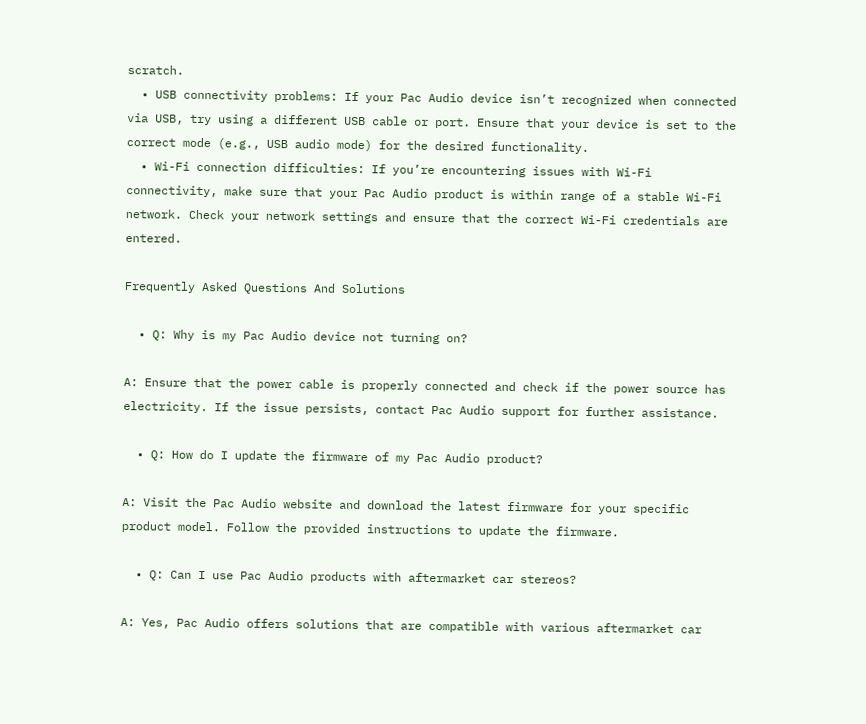scratch.
  • USB connectivity problems: If your Pac Audio device isn’t recognized when connected via USB, try using a different USB cable or port. Ensure that your device is set to the correct mode (e.g., USB audio mode) for the desired functionality.
  • Wi-Fi connection difficulties: If you’re encountering issues with Wi-Fi connectivity, make sure that your Pac Audio product is within range of a stable Wi-Fi network. Check your network settings and ensure that the correct Wi-Fi credentials are entered.

Frequently Asked Questions And Solutions

  • Q: Why is my Pac Audio device not turning on?

A: Ensure that the power cable is properly connected and check if the power source has electricity. If the issue persists, contact Pac Audio support for further assistance.

  • Q: How do I update the firmware of my Pac Audio product?

A: Visit the Pac Audio website and download the latest firmware for your specific product model. Follow the provided instructions to update the firmware.

  • Q: Can I use Pac Audio products with aftermarket car stereos?

A: Yes, Pac Audio offers solutions that are compatible with various aftermarket car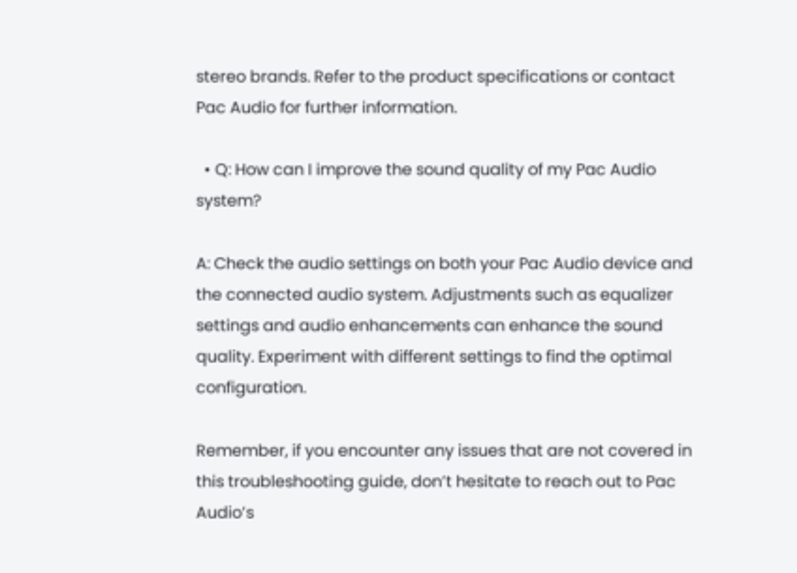stereo brands. Refer to the product specifications or contact Pac Audio for further information.

  • Q: How can I improve the sound quality of my Pac Audio system?

A: Check the audio settings on both your Pac Audio device and the connected audio system. Adjustments such as equalizer settings and audio enhancements can enhance the sound quality. Experiment with different settings to find the optimal configuration.

Remember, if you encounter any issues that are not covered in this troubleshooting guide, don’t hesitate to reach out to Pac Audio’s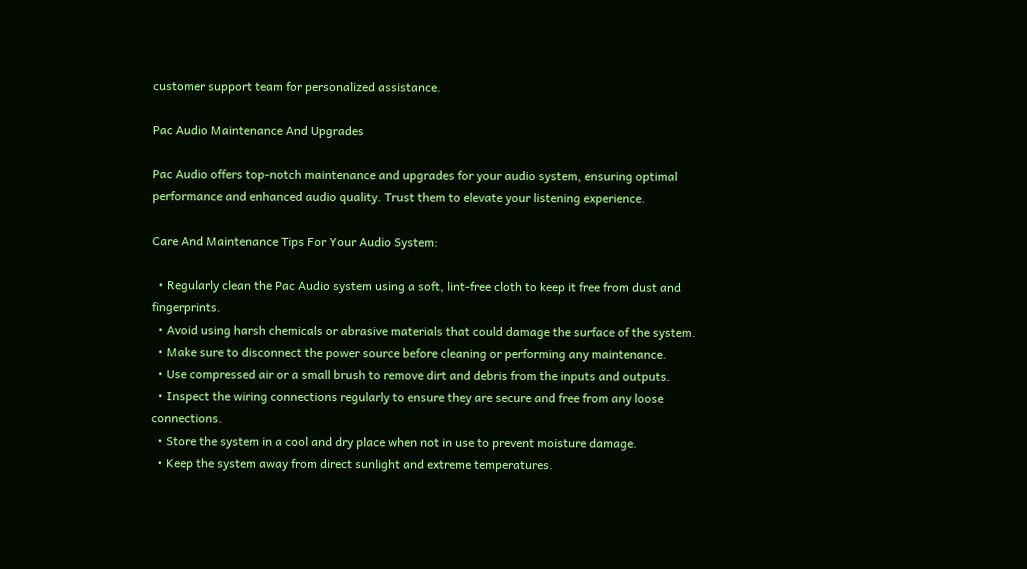customer support team for personalized assistance.

Pac Audio Maintenance And Upgrades

Pac Audio offers top-notch maintenance and upgrades for your audio system, ensuring optimal performance and enhanced audio quality. Trust them to elevate your listening experience.

Care And Maintenance Tips For Your Audio System:

  • Regularly clean the Pac Audio system using a soft, lint-free cloth to keep it free from dust and fingerprints.
  • Avoid using harsh chemicals or abrasive materials that could damage the surface of the system.
  • Make sure to disconnect the power source before cleaning or performing any maintenance.
  • Use compressed air or a small brush to remove dirt and debris from the inputs and outputs.
  • Inspect the wiring connections regularly to ensure they are secure and free from any loose connections.
  • Store the system in a cool and dry place when not in use to prevent moisture damage.
  • Keep the system away from direct sunlight and extreme temperatures.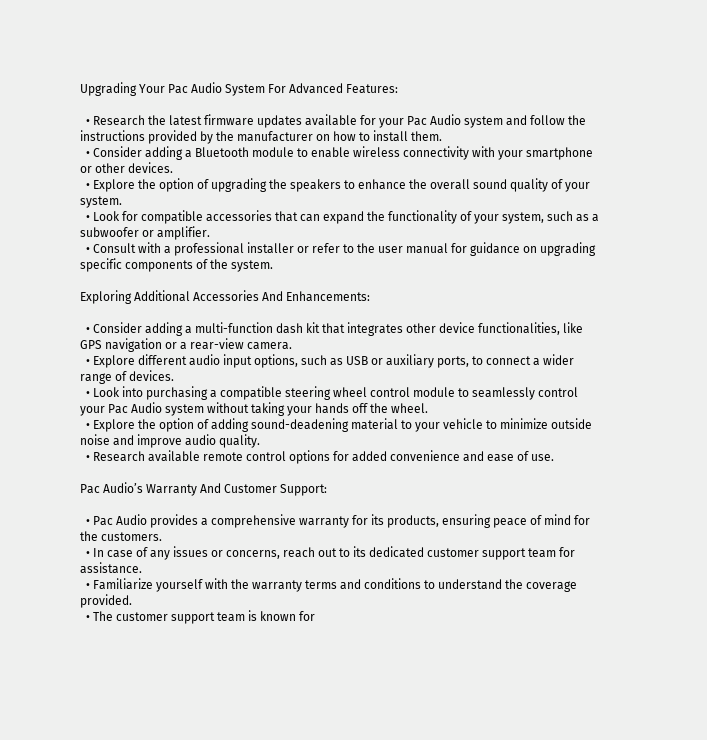Upgrading Your Pac Audio System For Advanced Features:

  • Research the latest firmware updates available for your Pac Audio system and follow the instructions provided by the manufacturer on how to install them.
  • Consider adding a Bluetooth module to enable wireless connectivity with your smartphone or other devices.
  • Explore the option of upgrading the speakers to enhance the overall sound quality of your system.
  • Look for compatible accessories that can expand the functionality of your system, such as a subwoofer or amplifier.
  • Consult with a professional installer or refer to the user manual for guidance on upgrading specific components of the system.

Exploring Additional Accessories And Enhancements:

  • Consider adding a multi-function dash kit that integrates other device functionalities, like GPS navigation or a rear-view camera.
  • Explore different audio input options, such as USB or auxiliary ports, to connect a wider range of devices.
  • Look into purchasing a compatible steering wheel control module to seamlessly control your Pac Audio system without taking your hands off the wheel.
  • Explore the option of adding sound-deadening material to your vehicle to minimize outside noise and improve audio quality.
  • Research available remote control options for added convenience and ease of use.

Pac Audio’s Warranty And Customer Support:

  • Pac Audio provides a comprehensive warranty for its products, ensuring peace of mind for the customers.
  • In case of any issues or concerns, reach out to its dedicated customer support team for assistance.
  • Familiarize yourself with the warranty terms and conditions to understand the coverage provided.
  • The customer support team is known for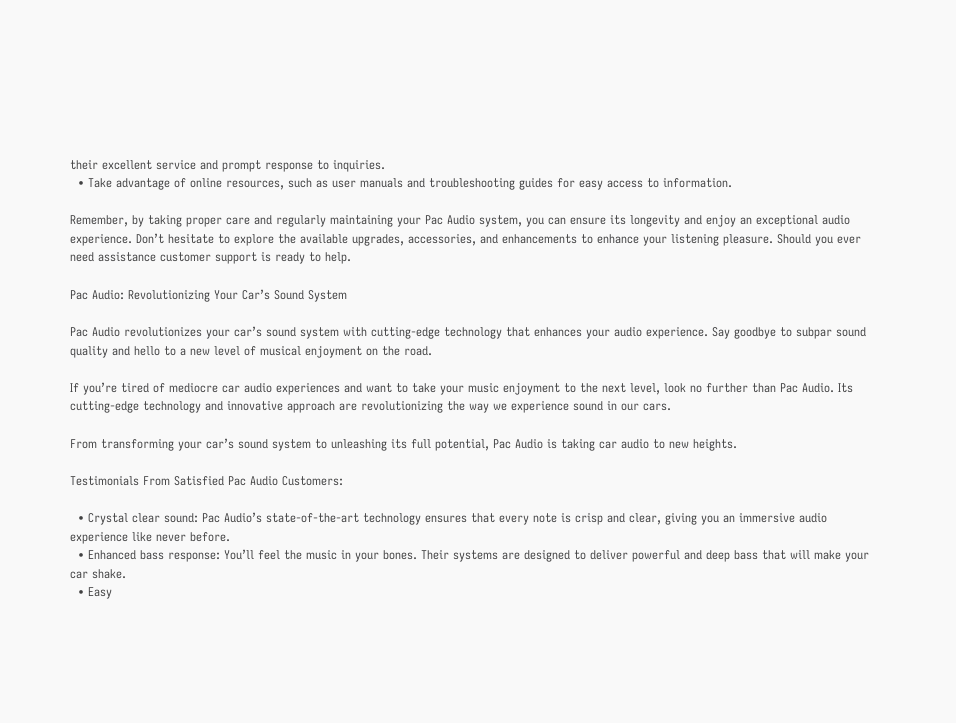their excellent service and prompt response to inquiries.
  • Take advantage of online resources, such as user manuals and troubleshooting guides for easy access to information.

Remember, by taking proper care and regularly maintaining your Pac Audio system, you can ensure its longevity and enjoy an exceptional audio experience. Don’t hesitate to explore the available upgrades, accessories, and enhancements to enhance your listening pleasure. Should you ever need assistance customer support is ready to help.

Pac Audio: Revolutionizing Your Car’s Sound System

Pac Audio revolutionizes your car’s sound system with cutting-edge technology that enhances your audio experience. Say goodbye to subpar sound quality and hello to a new level of musical enjoyment on the road.

If you’re tired of mediocre car audio experiences and want to take your music enjoyment to the next level, look no further than Pac Audio. Its cutting-edge technology and innovative approach are revolutionizing the way we experience sound in our cars.

From transforming your car’s sound system to unleashing its full potential, Pac Audio is taking car audio to new heights.

Testimonials From Satisfied Pac Audio Customers:

  • Crystal clear sound: Pac Audio’s state-of-the-art technology ensures that every note is crisp and clear, giving you an immersive audio experience like never before.
  • Enhanced bass response: You’ll feel the music in your bones. Their systems are designed to deliver powerful and deep bass that will make your car shake.
  • Easy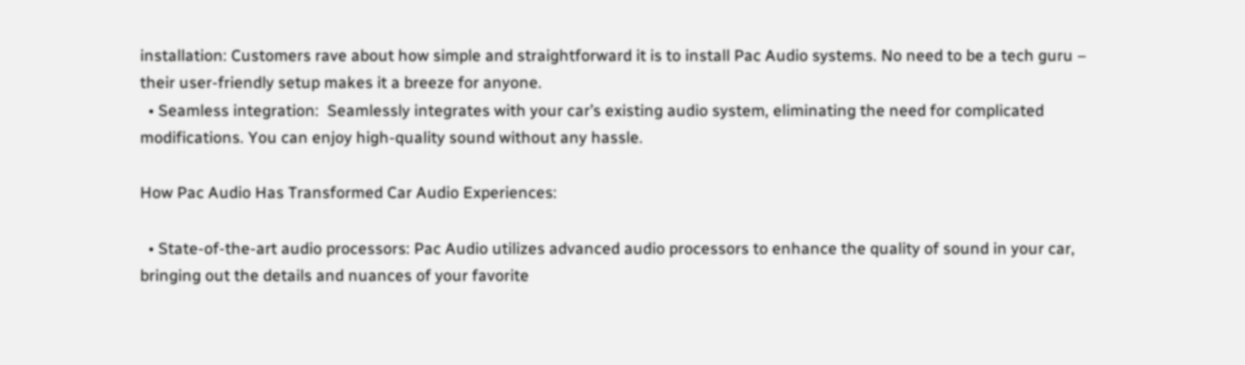installation: Customers rave about how simple and straightforward it is to install Pac Audio systems. No need to be a tech guru – their user-friendly setup makes it a breeze for anyone.
  • Seamless integration:  Seamlessly integrates with your car’s existing audio system, eliminating the need for complicated modifications. You can enjoy high-quality sound without any hassle.

How Pac Audio Has Transformed Car Audio Experiences:

  • State-of-the-art audio processors: Pac Audio utilizes advanced audio processors to enhance the quality of sound in your car, bringing out the details and nuances of your favorite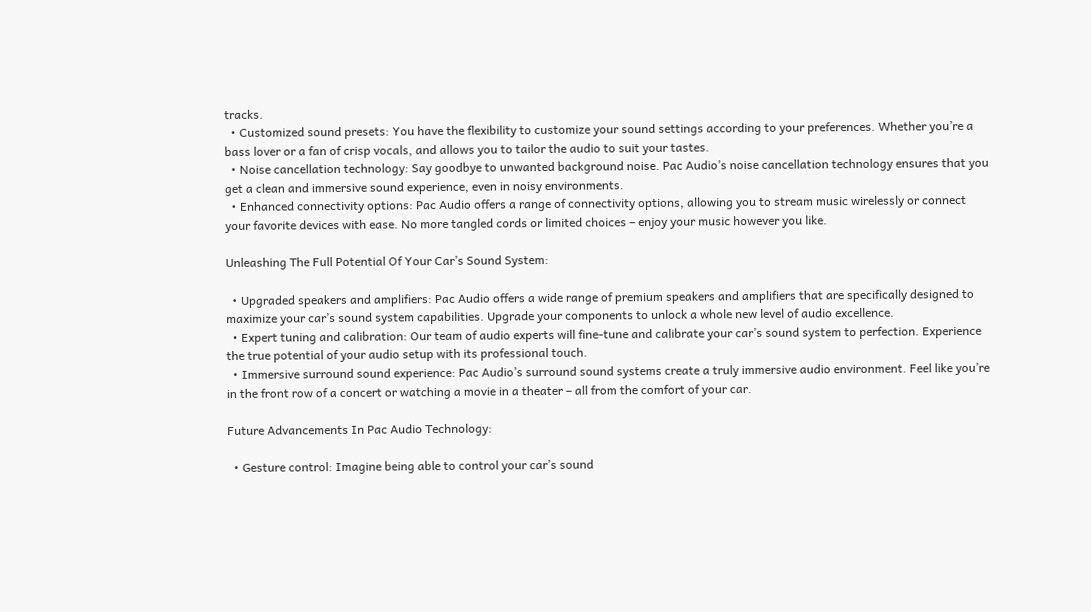tracks.
  • Customized sound presets: You have the flexibility to customize your sound settings according to your preferences. Whether you’re a bass lover or a fan of crisp vocals, and allows you to tailor the audio to suit your tastes.
  • Noise cancellation technology: Say goodbye to unwanted background noise. Pac Audio’s noise cancellation technology ensures that you get a clean and immersive sound experience, even in noisy environments.
  • Enhanced connectivity options: Pac Audio offers a range of connectivity options, allowing you to stream music wirelessly or connect your favorite devices with ease. No more tangled cords or limited choices – enjoy your music however you like.

Unleashing The Full Potential Of Your Car’s Sound System:

  • Upgraded speakers and amplifiers: Pac Audio offers a wide range of premium speakers and amplifiers that are specifically designed to maximize your car’s sound system capabilities. Upgrade your components to unlock a whole new level of audio excellence.
  • Expert tuning and calibration: Our team of audio experts will fine-tune and calibrate your car’s sound system to perfection. Experience the true potential of your audio setup with its professional touch.
  • Immersive surround sound experience: Pac Audio’s surround sound systems create a truly immersive audio environment. Feel like you’re in the front row of a concert or watching a movie in a theater – all from the comfort of your car.

Future Advancements In Pac Audio Technology:

  • Gesture control: Imagine being able to control your car’s sound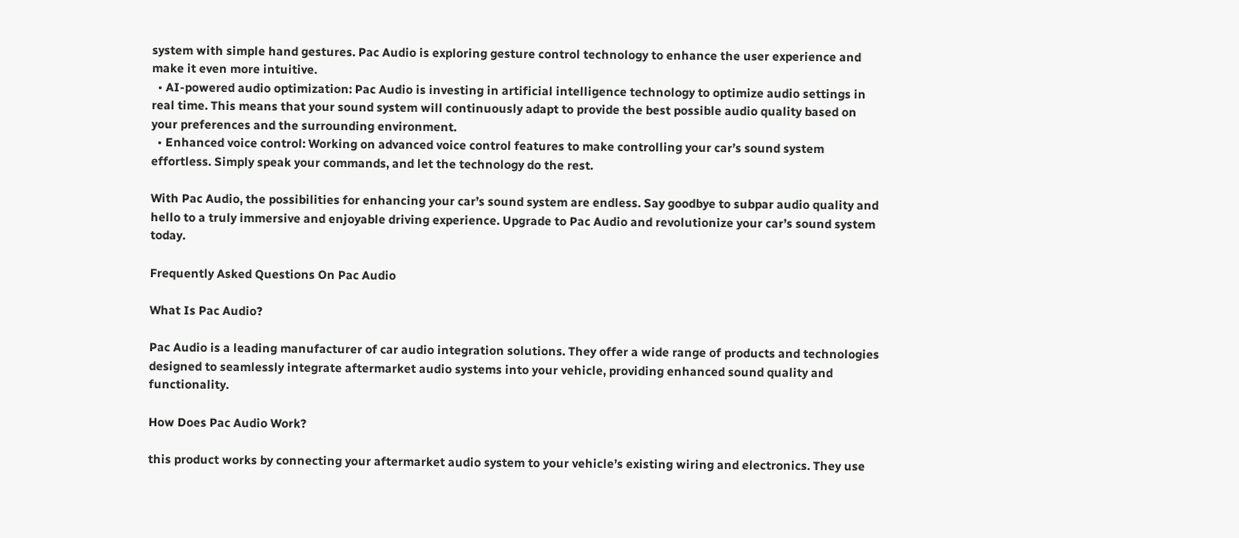system with simple hand gestures. Pac Audio is exploring gesture control technology to enhance the user experience and make it even more intuitive.
  • AI-powered audio optimization: Pac Audio is investing in artificial intelligence technology to optimize audio settings in real time. This means that your sound system will continuously adapt to provide the best possible audio quality based on your preferences and the surrounding environment.
  • Enhanced voice control: Working on advanced voice control features to make controlling your car’s sound system effortless. Simply speak your commands, and let the technology do the rest.

With Pac Audio, the possibilities for enhancing your car’s sound system are endless. Say goodbye to subpar audio quality and hello to a truly immersive and enjoyable driving experience. Upgrade to Pac Audio and revolutionize your car’s sound system today.

Frequently Asked Questions On Pac Audio

What Is Pac Audio?

Pac Audio is a leading manufacturer of car audio integration solutions. They offer a wide range of products and technologies designed to seamlessly integrate aftermarket audio systems into your vehicle, providing enhanced sound quality and functionality.

How Does Pac Audio Work?

this product works by connecting your aftermarket audio system to your vehicle’s existing wiring and electronics. They use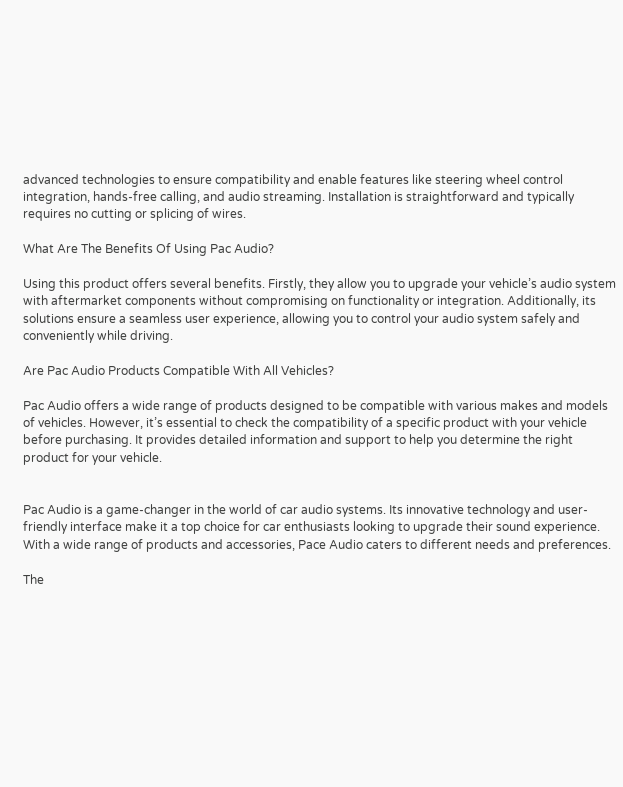advanced technologies to ensure compatibility and enable features like steering wheel control integration, hands-free calling, and audio streaming. Installation is straightforward and typically requires no cutting or splicing of wires.

What Are The Benefits Of Using Pac Audio?

Using this product offers several benefits. Firstly, they allow you to upgrade your vehicle’s audio system with aftermarket components without compromising on functionality or integration. Additionally, its solutions ensure a seamless user experience, allowing you to control your audio system safely and conveniently while driving.

Are Pac Audio Products Compatible With All Vehicles?

Pac Audio offers a wide range of products designed to be compatible with various makes and models of vehicles. However, it’s essential to check the compatibility of a specific product with your vehicle before purchasing. It provides detailed information and support to help you determine the right product for your vehicle.


Pac Audio is a game-changer in the world of car audio systems. Its innovative technology and user-friendly interface make it a top choice for car enthusiasts looking to upgrade their sound experience. With a wide range of products and accessories, Pace Audio caters to different needs and preferences.

The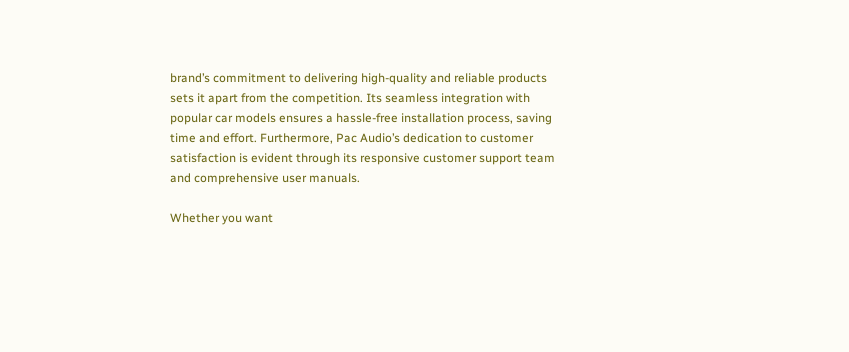brand’s commitment to delivering high-quality and reliable products sets it apart from the competition. Its seamless integration with popular car models ensures a hassle-free installation process, saving time and effort. Furthermore, Pac Audio’s dedication to customer satisfaction is evident through its responsive customer support team and comprehensive user manuals.

Whether you want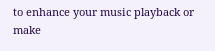to enhance your music playback or make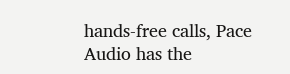hands-free calls, Pace Audio has the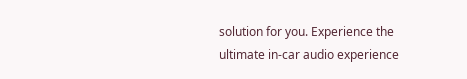solution for you. Experience the ultimate in-car audio experience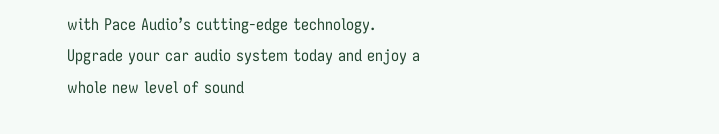with Pace Audio’s cutting-edge technology. Upgrade your car audio system today and enjoy a whole new level of sound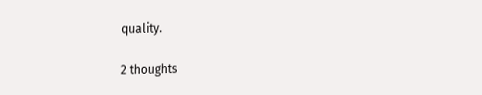quality.

2 thoughts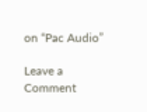on “Pac Audio”

Leave a Comment